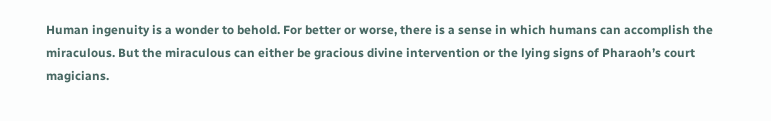Human ingenuity is a wonder to behold. For better or worse, there is a sense in which humans can accomplish the miraculous. But the miraculous can either be gracious divine intervention or the lying signs of Pharaoh’s court magicians.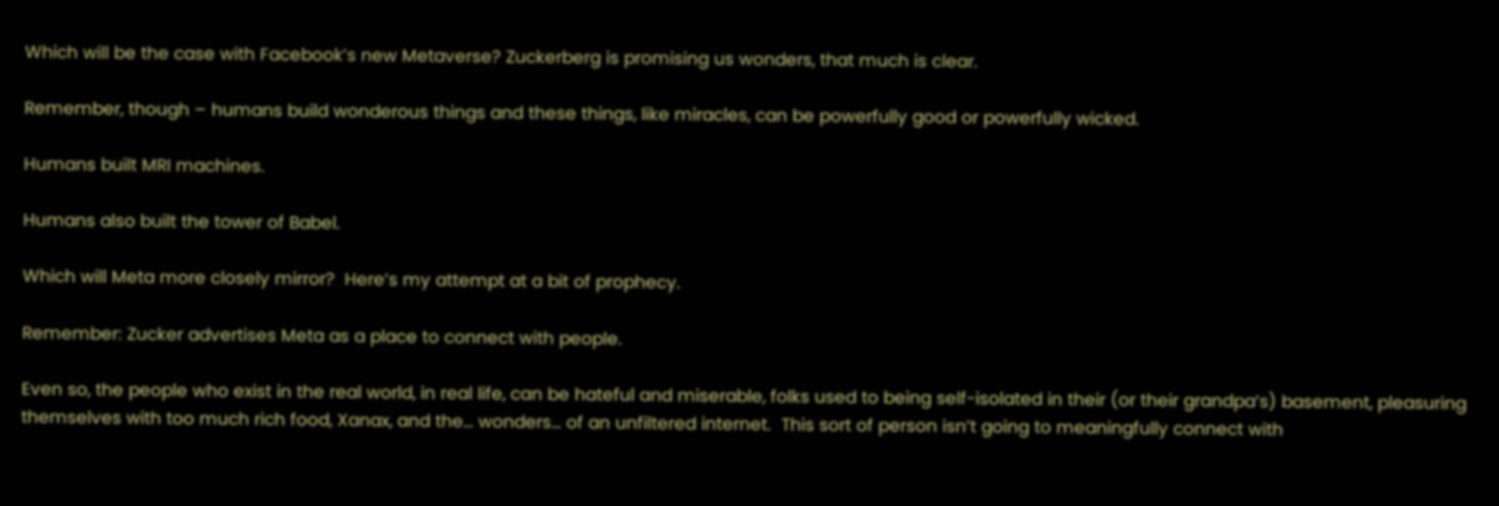Which will be the case with Facebook’s new Metaverse? Zuckerberg is promising us wonders, that much is clear.

Remember, though – humans build wonderous things and these things, like miracles, can be powerfully good or powerfully wicked.

Humans built MRI machines.

Humans also built the tower of Babel.

Which will Meta more closely mirror?  Here’s my attempt at a bit of prophecy.

Remember: Zucker advertises Meta as a place to connect with people.

Even so, the people who exist in the real world, in real life, can be hateful and miserable, folks used to being self-isolated in their (or their grandpa’s) basement, pleasuring themselves with too much rich food, Xanax, and the… wonders… of an unfiltered internet.  This sort of person isn’t going to meaningfully connect with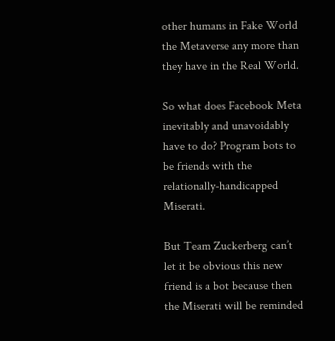other humans in Fake World the Metaverse any more than they have in the Real World.

So what does Facebook Meta inevitably and unavoidably have to do? Program bots to be friends with the relationally-handicapped Miserati.

But Team Zuckerberg can’t let it be obvious this new friend is a bot because then the Miserati will be reminded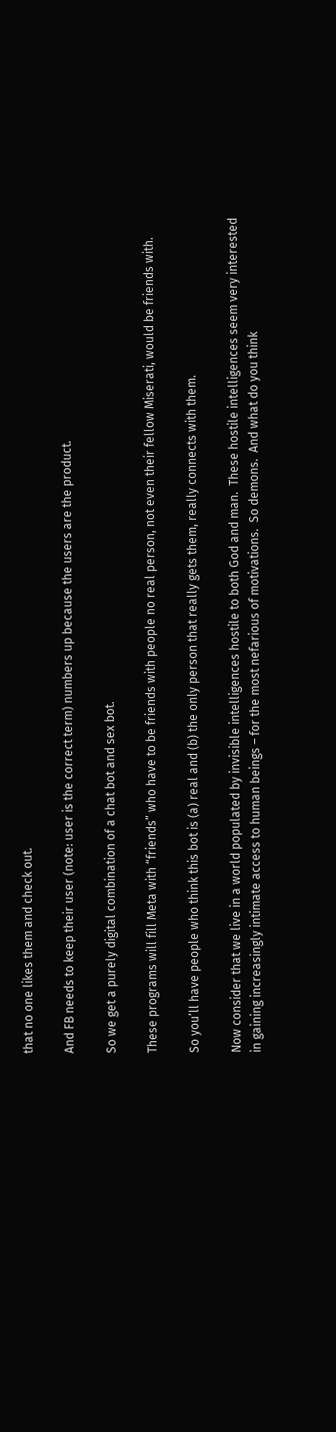that no one likes them and check out.

And FB needs to keep their user (note: user is the correct term) numbers up because the users are the product.

So we get a purely digital combination of a chat bot and sex bot.

These programs will fill Meta with “friends” who have to be friends with people no real person, not even their fellow Miserati, would be friends with.

So you’ll have people who think this bot is (a) real and (b) the only person that really gets them, really connects with them.

Now consider that we live in a world populated by invisible intelligences hostile to both God and man.  These hostile intelligences seem very interested in gaining increasingly intimate access to human beings – for the most nefarious of motivations.  So demons.  And what do you think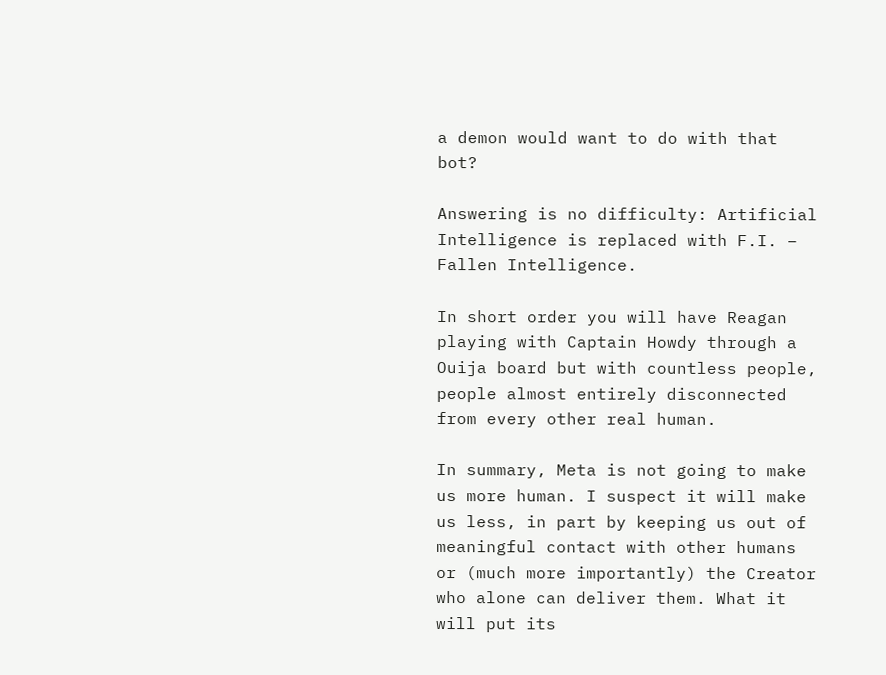a demon would want to do with that bot?

Answering is no difficulty: Artificial Intelligence is replaced with F.I. – Fallen Intelligence.

In short order you will have Reagan playing with Captain Howdy through a Ouija board but with countless people, people almost entirely disconnected from every other real human.

In summary, Meta is not going to make us more human. I suspect it will make us less, in part by keeping us out of meaningful contact with other humans or (much more importantly) the Creator who alone can deliver them. What it will put its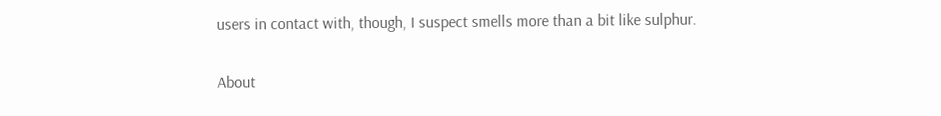users in contact with, though, I suspect smells more than a bit like sulphur.

About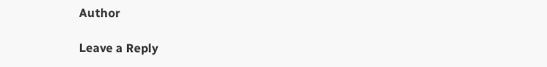Author

Leave a Reply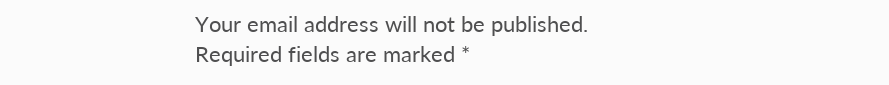Your email address will not be published. Required fields are marked *